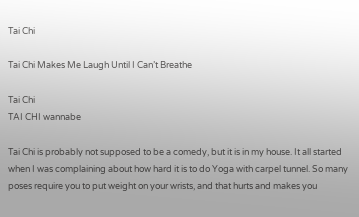Tai Chi

Tai Chi Makes Me Laugh Until I Can’t Breathe

Tai Chi
TAI CHI wannabe

Tai Chi is probably not supposed to be a comedy, but it is in my house. It all started when I was complaining about how hard it is to do Yoga with carpel tunnel. So many poses require you to put weight on your wrists, and that hurts and makes you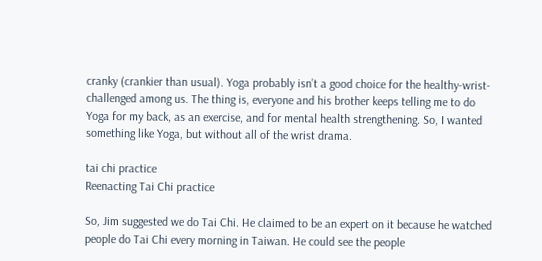cranky (crankier than usual). Yoga probably isn’t a good choice for the healthy-wrist-challenged among us. The thing is, everyone and his brother keeps telling me to do Yoga for my back, as an exercise, and for mental health strengthening. So, I wanted something like Yoga, but without all of the wrist drama.

tai chi practice
Reenacting Tai Chi practice

So, Jim suggested we do Tai Chi. He claimed to be an expert on it because he watched people do Tai Chi every morning in Taiwan. He could see the people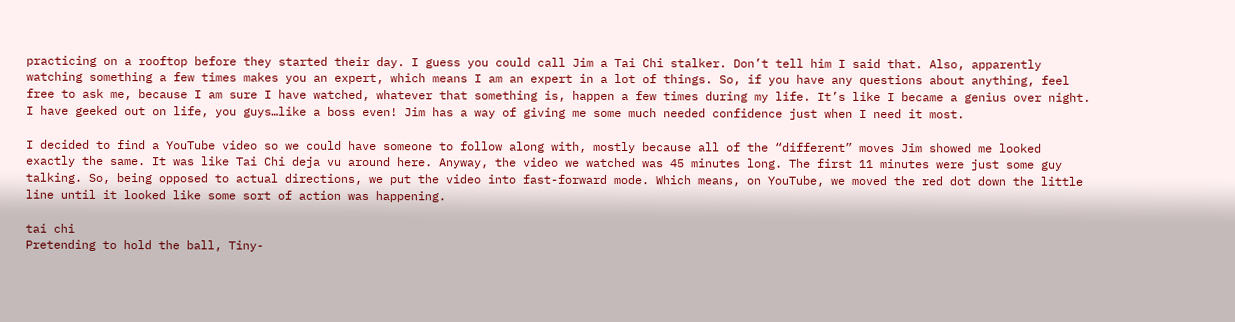practicing on a rooftop before they started their day. I guess you could call Jim a Tai Chi stalker. Don’t tell him I said that. Also, apparently watching something a few times makes you an expert, which means I am an expert in a lot of things. So, if you have any questions about anything, feel free to ask me, because I am sure I have watched, whatever that something is, happen a few times during my life. It’s like I became a genius over night. I have geeked out on life, you guys…like a boss even! Jim has a way of giving me some much needed confidence just when I need it most.

I decided to find a YouTube video so we could have someone to follow along with, mostly because all of the “different” moves Jim showed me looked exactly the same. It was like Tai Chi deja vu around here. Anyway, the video we watched was 45 minutes long. The first 11 minutes were just some guy talking. So, being opposed to actual directions, we put the video into fast-forward mode. Which means, on YouTube, we moved the red dot down the little line until it looked like some sort of action was happening.

tai chi
Pretending to hold the ball, Tiny-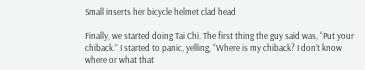Small inserts her bicycle helmet clad head

Finally, we started doing Tai Chi. The first thing the guy said was, “Put your chiback.” I started to panic, yelling, “Where is my chiback? I don’t know where or what that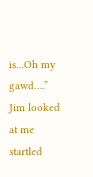is…Oh my gawd….” Jim looked at me startled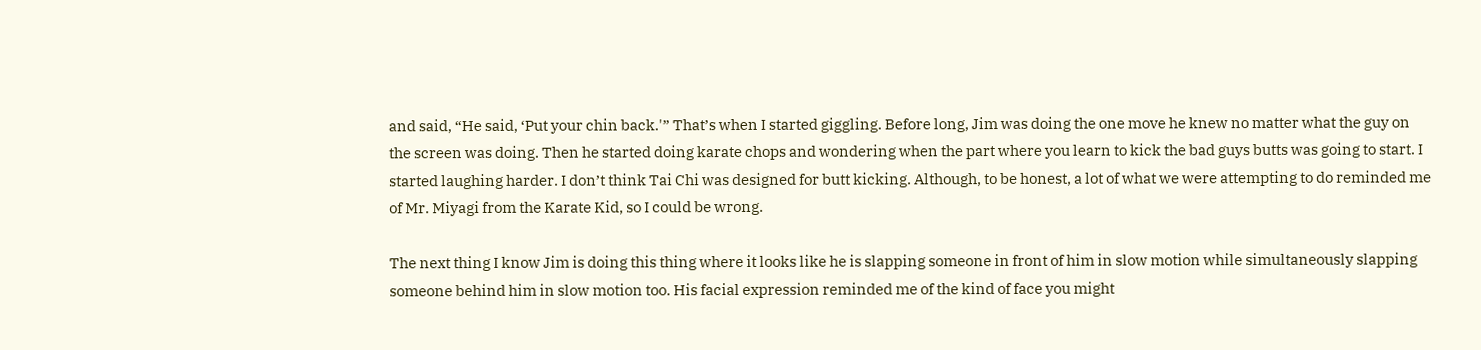and said, “He said, ‘Put your chin back.'” That’s when I started giggling. Before long, Jim was doing the one move he knew no matter what the guy on the screen was doing. Then he started doing karate chops and wondering when the part where you learn to kick the bad guys butts was going to start. I started laughing harder. I don’t think Tai Chi was designed for butt kicking. Although, to be honest, a lot of what we were attempting to do reminded me of Mr. Miyagi from the Karate Kid, so I could be wrong.

The next thing I know Jim is doing this thing where it looks like he is slapping someone in front of him in slow motion while simultaneously slapping someone behind him in slow motion too. His facial expression reminded me of the kind of face you might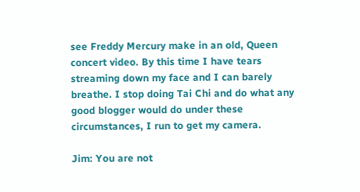see Freddy Mercury make in an old, Queen concert video. By this time I have tears streaming down my face and I can barely breathe. I stop doing Tai Chi and do what any good blogger would do under these circumstances, I run to get my camera.

Jim: You are not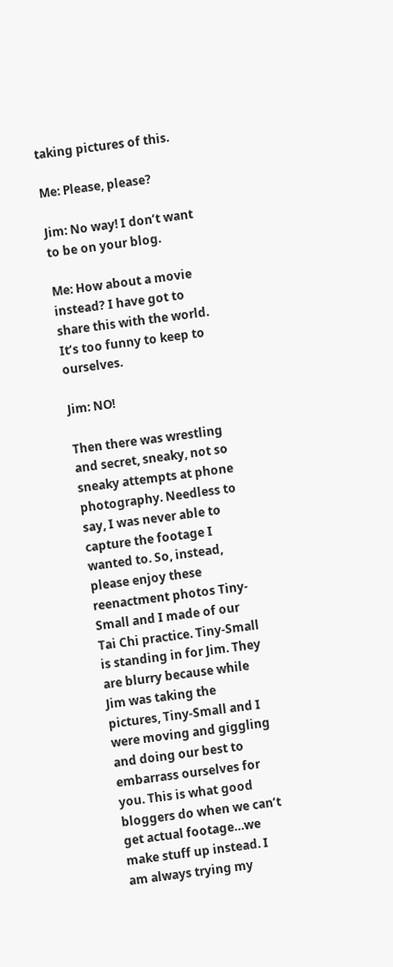taking pictures of this.

Me: Please, please?

Jim: No way! I don’t want to be on your blog.

Me: How about a movie instead? I have got to share this with the world. It’s too funny to keep to ourselves.

Jim: NO!

Then there was wrestling and secret, sneaky, not so sneaky attempts at phone photography. Needless to say, I was never able to capture the footage I wanted to. So, instead, please enjoy these reenactment photos Tiny-Small and I made of our Tai Chi practice. Tiny-Small is standing in for Jim. They are blurry because while Jim was taking the pictures, Tiny-Small and I were moving and giggling and doing our best to embarrass ourselves for you. This is what good bloggers do when we can’t get actual footage…we make stuff up instead. I am always trying my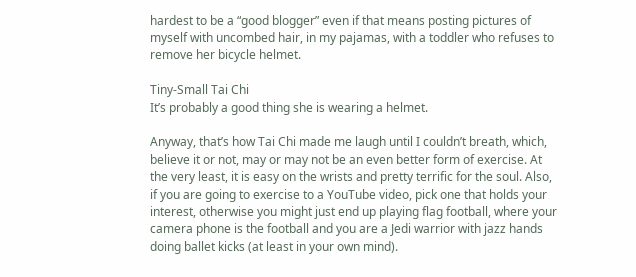hardest to be a “good blogger” even if that means posting pictures of myself with uncombed hair, in my pajamas, with a toddler who refuses to remove her bicycle helmet.

Tiny-Small Tai Chi
It’s probably a good thing she is wearing a helmet.

Anyway, that’s how Tai Chi made me laugh until I couldn’t breath, which, believe it or not, may or may not be an even better form of exercise. At the very least, it is easy on the wrists and pretty terrific for the soul. Also, if you are going to exercise to a YouTube video, pick one that holds your interest, otherwise you might just end up playing flag football, where your camera phone is the football and you are a Jedi warrior with jazz hands doing ballet kicks (at least in your own mind).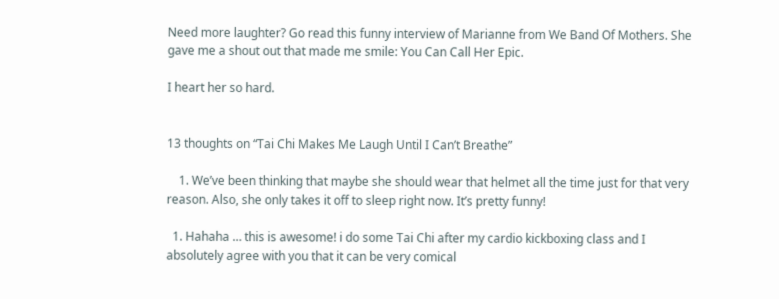Need more laughter? Go read this funny interview of Marianne from We Band Of Mothers. She gave me a shout out that made me smile: You Can Call Her Epic.

I heart her so hard.


13 thoughts on “Tai Chi Makes Me Laugh Until I Can’t Breathe”

    1. We’ve been thinking that maybe she should wear that helmet all the time just for that very reason. Also, she only takes it off to sleep right now. It’s pretty funny!

  1. Hahaha … this is awesome! i do some Tai Chi after my cardio kickboxing class and I absolutely agree with you that it can be very comical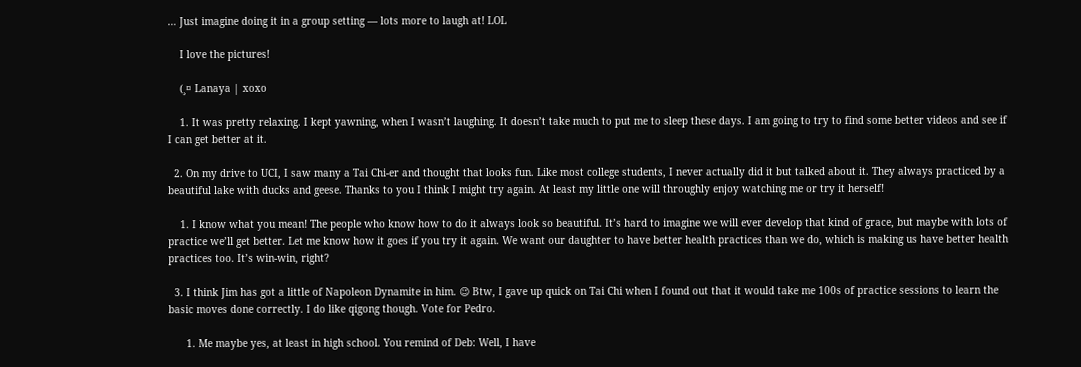… Just imagine doing it in a group setting — lots more to laugh at! LOL

    I love the pictures!

    (¸¤ Lanaya | xoxo

    1. It was pretty relaxing. I kept yawning, when I wasn’t laughing. It doesn’t take much to put me to sleep these days. I am going to try to find some better videos and see if I can get better at it.

  2. On my drive to UCI, I saw many a Tai Chi-er and thought that looks fun. Like most college students, I never actually did it but talked about it. They always practiced by a beautiful lake with ducks and geese. Thanks to you I think I might try again. At least my little one will throughly enjoy watching me or try it herself!

    1. I know what you mean! The people who know how to do it always look so beautiful. It’s hard to imagine we will ever develop that kind of grace, but maybe with lots of practice we’ll get better. Let me know how it goes if you try it again. We want our daughter to have better health practices than we do, which is making us have better health practices too. It’s win-win, right?

  3. I think Jim has got a little of Napoleon Dynamite in him. 😉 Btw, I gave up quick on Tai Chi when I found out that it would take me 100s of practice sessions to learn the basic moves done correctly. I do like qigong though. Vote for Pedro.

      1. Me maybe yes, at least in high school. You remind of Deb: Well, I have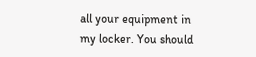all your equipment in my locker. You should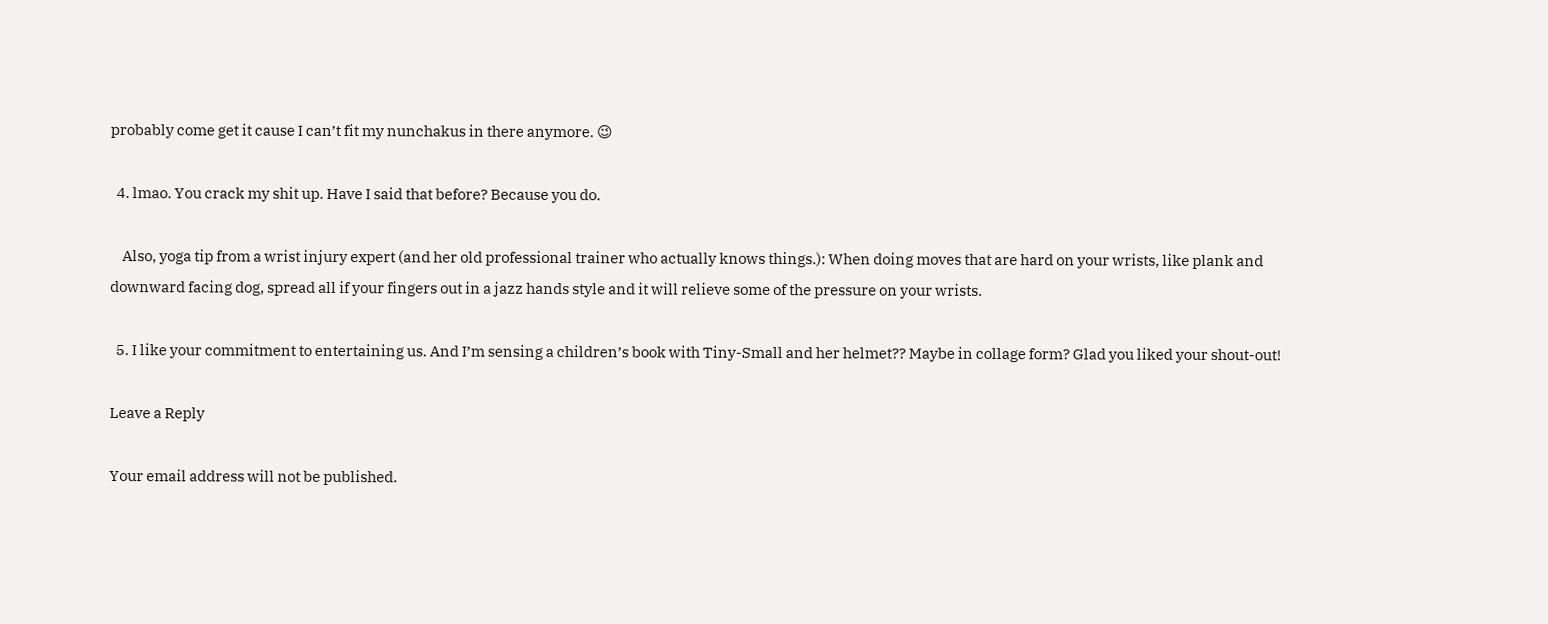probably come get it cause I can’t fit my nunchakus in there anymore. 😉

  4. lmao. You crack my shit up. Have I said that before? Because you do.

    Also, yoga tip from a wrist injury expert (and her old professional trainer who actually knows things.): When doing moves that are hard on your wrists, like plank and downward facing dog, spread all if your fingers out in a jazz hands style and it will relieve some of the pressure on your wrists.

  5. I like your commitment to entertaining us. And I’m sensing a children’s book with Tiny-Small and her helmet?? Maybe in collage form? Glad you liked your shout-out!

Leave a Reply

Your email address will not be published.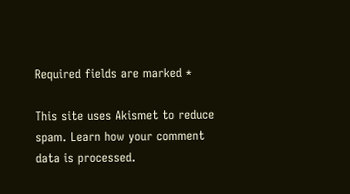Required fields are marked *

This site uses Akismet to reduce spam. Learn how your comment data is processed.